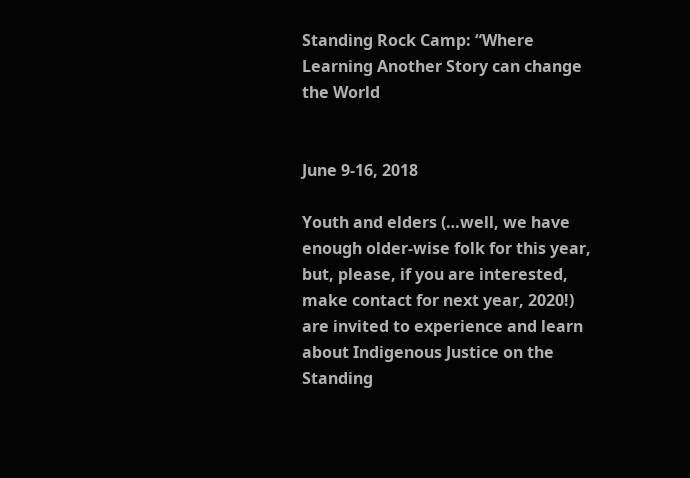Standing Rock Camp: “Where Learning Another Story can change the World


June 9-16, 2018

Youth and elders (…well, we have enough older-wise folk for this year, but, please, if you are interested, make contact for next year, 2020!) are invited to experience and learn about Indigenous Justice on the Standing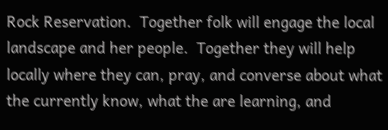Rock Reservation.  Together folk will engage the local landscape and her people.  Together they will help locally where they can, pray, and converse about what the currently know, what the are learning, and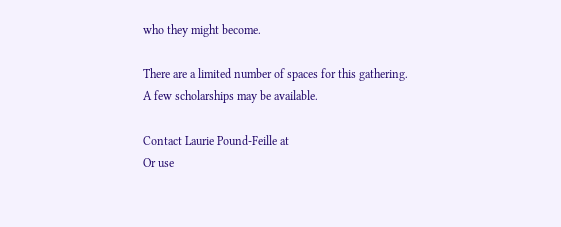who they might become.

There are a limited number of spaces for this gathering.
A few scholarships may be available.

Contact Laurie Pound-Feille at
Or use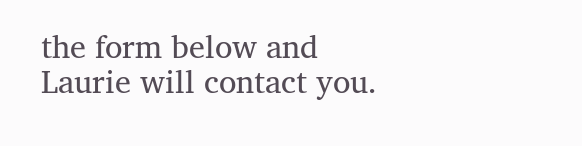the form below and Laurie will contact you.